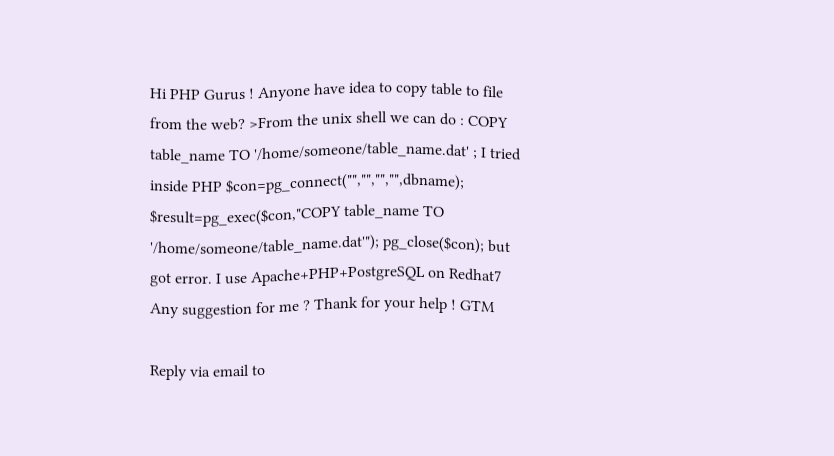Hi PHP Gurus ! Anyone have idea to copy table to file from the web? >From the unix shell we can do : COPY table_name TO '/home/someone/table_name.dat' ; I tried inside PHP $con=pg_connect("","","","",dbname); $result=pg_exec($con,"COPY table_name TO '/home/someone/table_name.dat'"); pg_close($con); but got error. I use Apache+PHP+PostgreSQL on Redhat7 Any suggestion for me ? Thank for your help ! GTM

Reply via email to